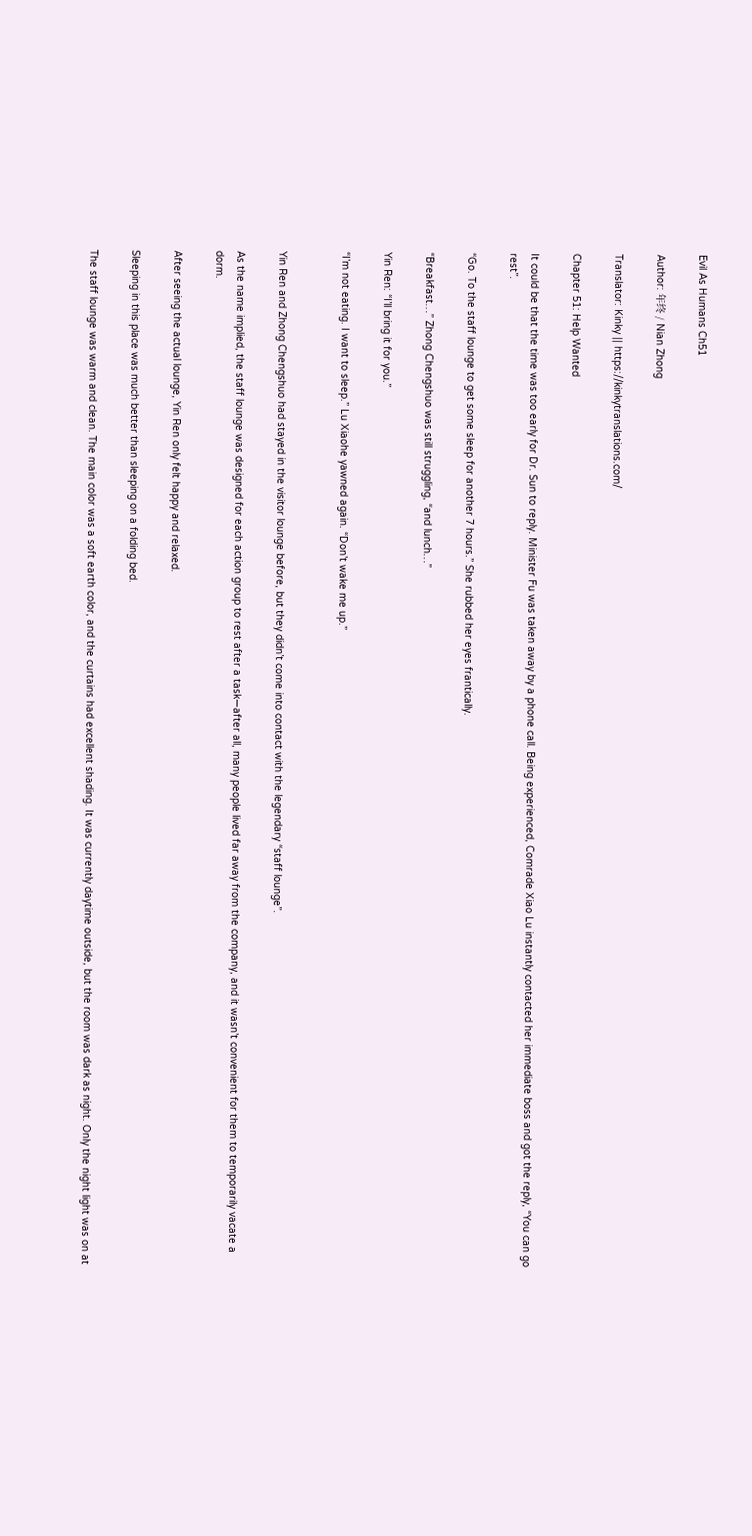Evil As Humans Ch51

Author: 年终 / Nian Zhong

Translator: Kinky || https://kinkytranslations.com/

Chapter 51: Help Wanted

It could be that the time was too early for Dr. Sun to reply. Minister Fu was taken away by a phone call. Being experienced, Comrade Xiao Lu instantly contacted her immediate boss and got the reply, “You can go rest”.

“Go. To the staff lounge to get some sleep for another 7 hours.” She rubbed her eyes frantically.

“Breakfast…” Zhong Chengshuo was still struggling, “and lunch…”

Yin Ren: “I’ll bring it for you.”

“I’m not eating. I want to sleep.” Lu Xiaohe yawned again. “Don’t wake me up.”


Yin Ren and Zhong Chengshuo had stayed in the visitor lounge before, but they didn’t come into contact with the legendary “staff lounge”.

As the name implied, the staff lounge was designed for each action group to rest after a task—after all, many people lived far away from the company, and it wasn’t convenient for them to temporarily vacate a dorm.

After seeing the actual lounge, Yin Ren only felt happy and relaxed.

Sleeping in this place was much better than sleeping on a folding bed.

The staff lounge was warm and clean. The main color was a soft earth color, and the curtains had excellent shading. It was currently daytime outside, but the room was dark as night. Only the night light was on at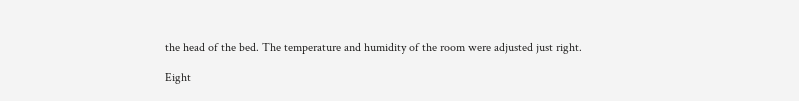the head of the bed. The temperature and humidity of the room were adjusted just right.

Eight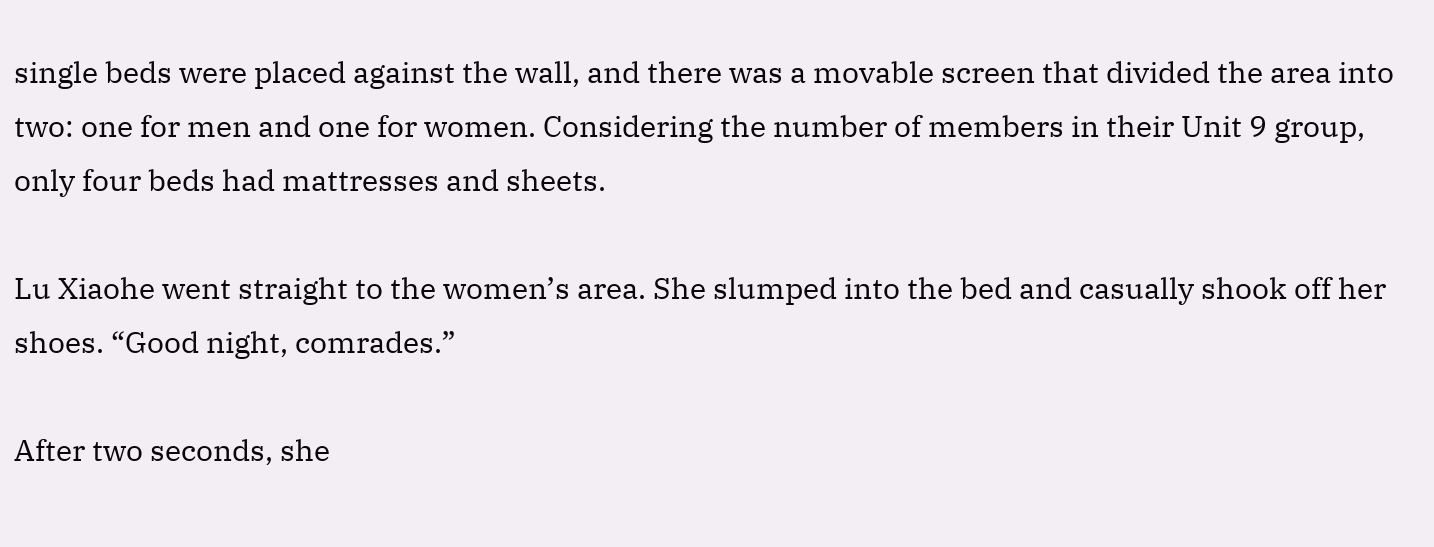single beds were placed against the wall, and there was a movable screen that divided the area into two: one for men and one for women. Considering the number of members in their Unit 9 group, only four beds had mattresses and sheets.

Lu Xiaohe went straight to the women’s area. She slumped into the bed and casually shook off her shoes. “Good night, comrades.”

After two seconds, she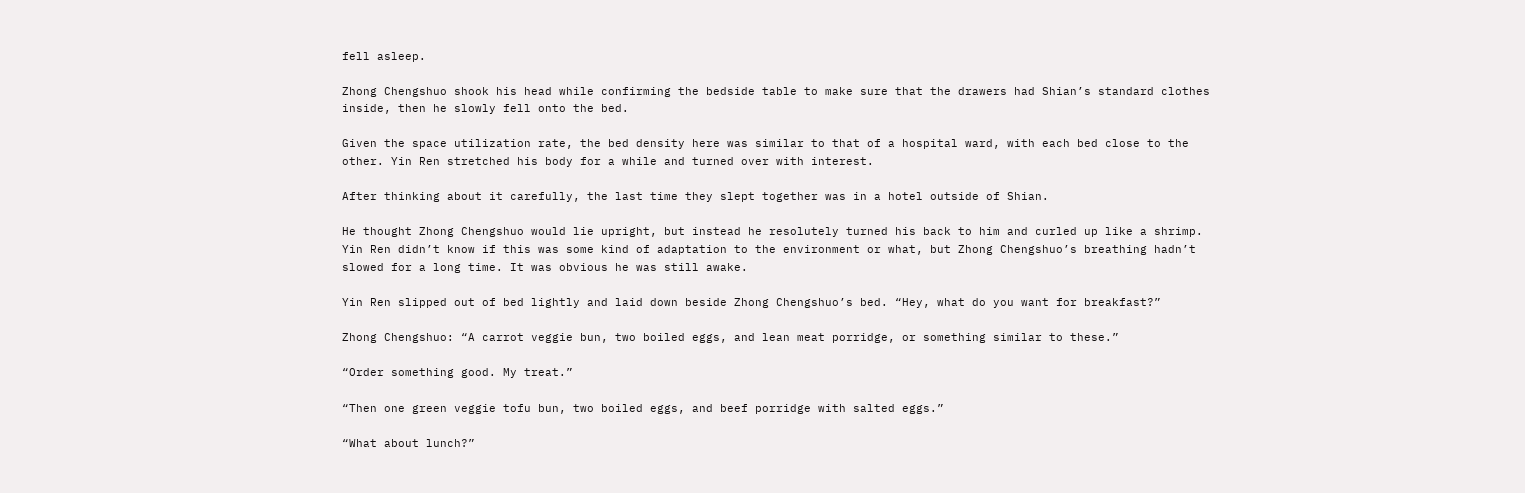fell asleep.

Zhong Chengshuo shook his head while confirming the bedside table to make sure that the drawers had Shian’s standard clothes inside, then he slowly fell onto the bed.

Given the space utilization rate, the bed density here was similar to that of a hospital ward, with each bed close to the other. Yin Ren stretched his body for a while and turned over with interest.

After thinking about it carefully, the last time they slept together was in a hotel outside of Shian.

He thought Zhong Chengshuo would lie upright, but instead he resolutely turned his back to him and curled up like a shrimp. Yin Ren didn’t know if this was some kind of adaptation to the environment or what, but Zhong Chengshuo’s breathing hadn’t slowed for a long time. It was obvious he was still awake.

Yin Ren slipped out of bed lightly and laid down beside Zhong Chengshuo’s bed. “Hey, what do you want for breakfast?”

Zhong Chengshuo: “A carrot veggie bun, two boiled eggs, and lean meat porridge, or something similar to these.”

“Order something good. My treat.”

“Then one green veggie tofu bun, two boiled eggs, and beef porridge with salted eggs.”

“What about lunch?”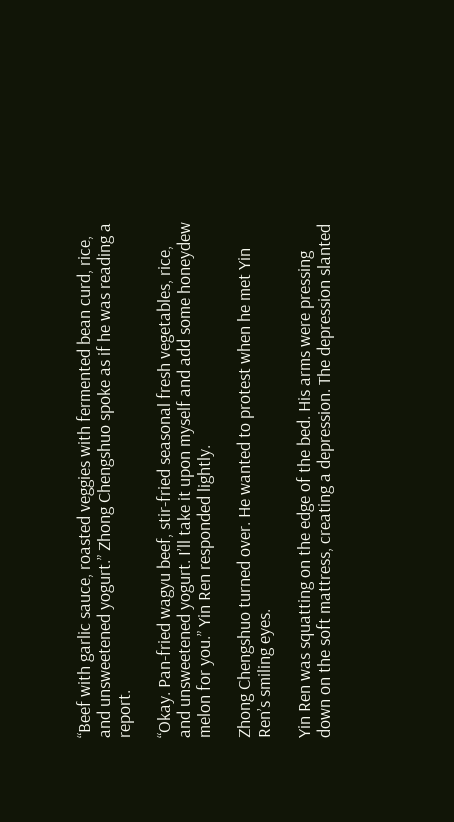“Beef with garlic sauce, roasted veggies with fermented bean curd, rice, and unsweetened yogurt.” Zhong Chengshuo spoke as if he was reading a report.

“Okay. Pan-fried wagyu beef, stir-fried seasonal fresh vegetables, rice, and unsweetened yogurt. I’ll take it upon myself and add some honeydew melon for you.” Yin Ren responded lightly.

Zhong Chengshuo turned over. He wanted to protest when he met Yin Ren’s smiling eyes.

Yin Ren was squatting on the edge of the bed. His arms were pressing down on the soft mattress, creating a depression. The depression slanted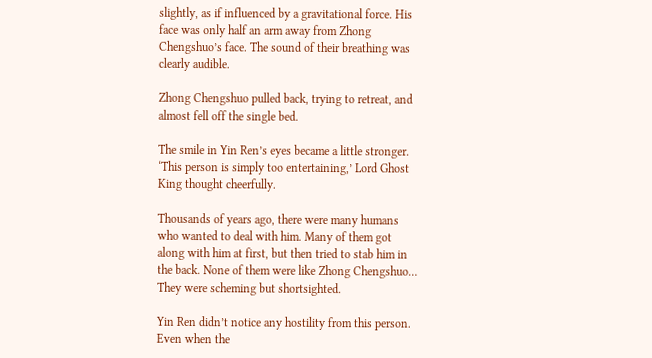slightly, as if influenced by a gravitational force. His face was only half an arm away from Zhong Chengshuo’s face. The sound of their breathing was clearly audible.

Zhong Chengshuo pulled back, trying to retreat, and almost fell off the single bed.

The smile in Yin Ren’s eyes became a little stronger. ‘This person is simply too entertaining,’ Lord Ghost King thought cheerfully.

Thousands of years ago, there were many humans who wanted to deal with him. Many of them got along with him at first, but then tried to stab him in the back. None of them were like Zhong Chengshuo… They were scheming but shortsighted.

Yin Ren didn’t notice any hostility from this person. Even when the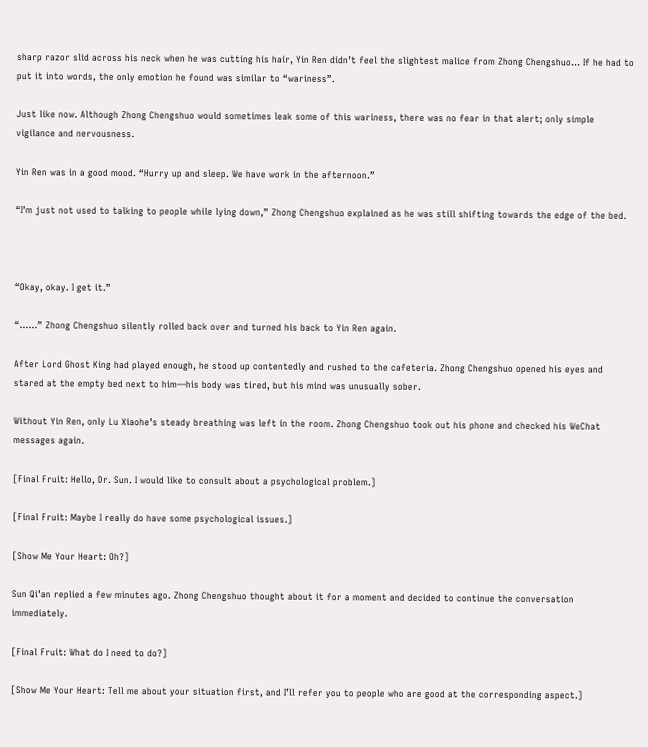sharp razor slid across his neck when he was cutting his hair, Yin Ren didn’t feel the slightest malice from Zhong Chengshuo… If he had to put it into words, the only emotion he found was similar to “wariness”.

Just like now. Although Zhong Chengshuo would sometimes leak some of this wariness, there was no fear in that alert; only simple vigilance and nervousness.

Yin Ren was in a good mood. “Hurry up and sleep. We have work in the afternoon.”

“I’m just not used to talking to people while lying down,” Zhong Chengshuo explained as he was still shifting towards the edge of the bed.



“Okay, okay. I get it.”

“……” Zhong Chengshuo silently rolled back over and turned his back to Yin Ren again.

After Lord Ghost King had played enough, he stood up contentedly and rushed to the cafeteria. Zhong Chengshuo opened his eyes and stared at the empty bed next to him—his body was tired, but his mind was unusually sober.

Without Yin Ren, only Lu Xiaohe’s steady breathing was left in the room. Zhong Chengshuo took out his phone and checked his WeChat messages again.

[Final Fruit: Hello, Dr. Sun. I would like to consult about a psychological problem.]

[Final Fruit: Maybe I really do have some psychological issues.]

[Show Me Your Heart: Oh?]

Sun Qi’an replied a few minutes ago. Zhong Chengshuo thought about it for a moment and decided to continue the conversation immediately.

[Final Fruit: What do I need to do?]

[Show Me Your Heart: Tell me about your situation first, and I’ll refer you to people who are good at the corresponding aspect.]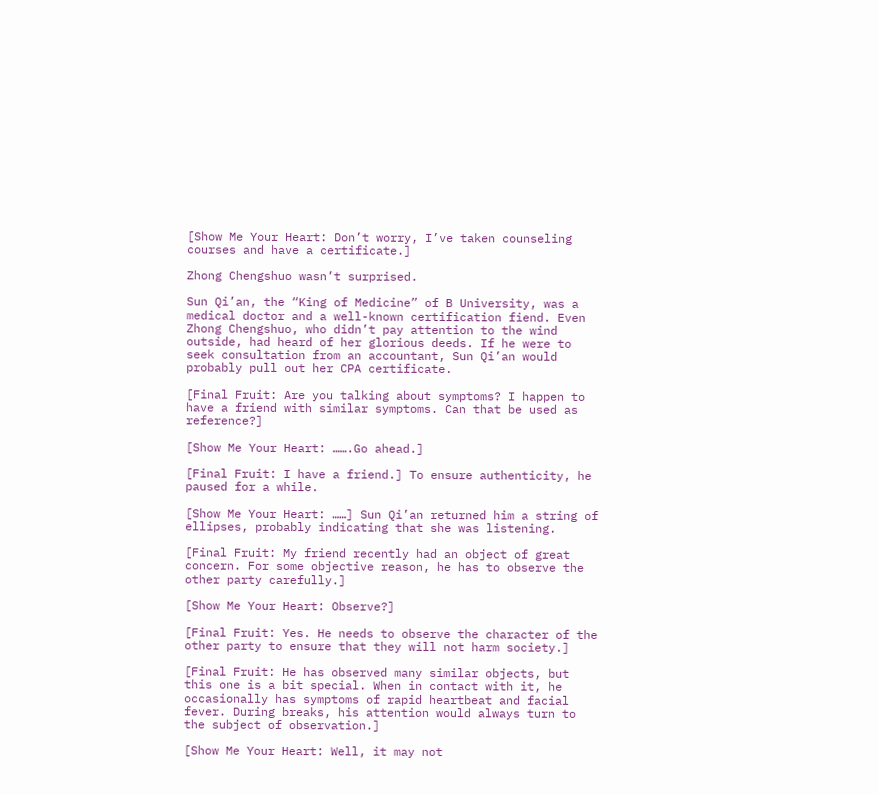[Show Me Your Heart: Don’t worry, I’ve taken counseling courses and have a certificate.]

Zhong Chengshuo wasn’t surprised.

Sun Qi’an, the “King of Medicine” of B University, was a medical doctor and a well-known certification fiend. Even Zhong Chengshuo, who didn’t pay attention to the wind outside, had heard of her glorious deeds. If he were to seek consultation from an accountant, Sun Qi’an would probably pull out her CPA certificate.

[Final Fruit: Are you talking about symptoms? I happen to have a friend with similar symptoms. Can that be used as reference?]

[Show Me Your Heart: …….Go ahead.]

[Final Fruit: I have a friend.] To ensure authenticity, he paused for a while.

[Show Me Your Heart: ……] Sun Qi’an returned him a string of ellipses, probably indicating that she was listening.

[Final Fruit: My friend recently had an object of great concern. For some objective reason, he has to observe the other party carefully.]

[Show Me Your Heart: Observe?]

[Final Fruit: Yes. He needs to observe the character of the other party to ensure that they will not harm society.]

[Final Fruit: He has observed many similar objects, but this one is a bit special. When in contact with it, he occasionally has symptoms of rapid heartbeat and facial fever. During breaks, his attention would always turn to the subject of observation.]

[Show Me Your Heart: Well, it may not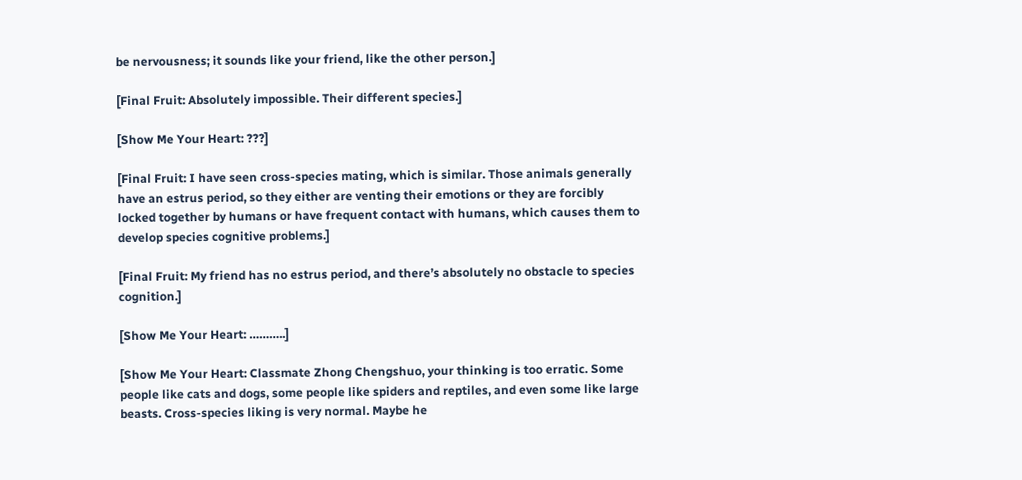be nervousness; it sounds like your friend, like the other person.]

[Final Fruit: Absolutely impossible. Their different species.]

[Show Me Your Heart: ???]

[Final Fruit: I have seen cross-species mating, which is similar. Those animals generally have an estrus period, so they either are venting their emotions or they are forcibly locked together by humans or have frequent contact with humans, which causes them to develop species cognitive problems.]

[Final Fruit: My friend has no estrus period, and there’s absolutely no obstacle to species cognition.]

[Show Me Your Heart: ………..]

[Show Me Your Heart: Classmate Zhong Chengshuo, your thinking is too erratic. Some people like cats and dogs, some people like spiders and reptiles, and even some like large beasts. Cross-species liking is very normal. Maybe he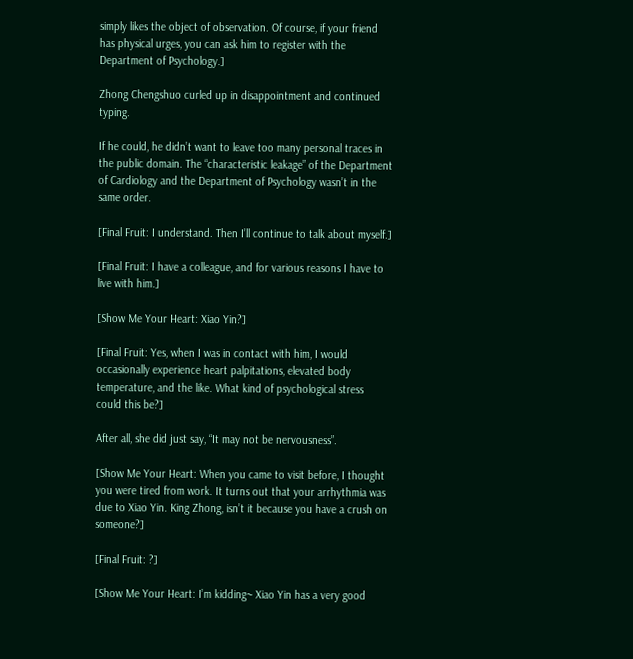simply likes the object of observation. Of course, if your friend has physical urges, you can ask him to register with the Department of Psychology.]

Zhong Chengshuo curled up in disappointment and continued typing.

If he could, he didn’t want to leave too many personal traces in the public domain. The “characteristic leakage” of the Department of Cardiology and the Department of Psychology wasn’t in the same order.

[Final Fruit: I understand. Then I’ll continue to talk about myself.]

[Final Fruit: I have a colleague, and for various reasons I have to live with him.]

[Show Me Your Heart: Xiao Yin?]

[Final Fruit: Yes, when I was in contact with him, I would occasionally experience heart palpitations, elevated body temperature, and the like. What kind of psychological stress could this be?]

After all, she did just say, “It may not be nervousness”.

[Show Me Your Heart: When you came to visit before, I thought you were tired from work. It turns out that your arrhythmia was due to Xiao Yin. King Zhong, isn’t it because you have a crush on someone?]

[Final Fruit: ?]

[Show Me Your Heart: I’m kidding~ Xiao Yin has a very good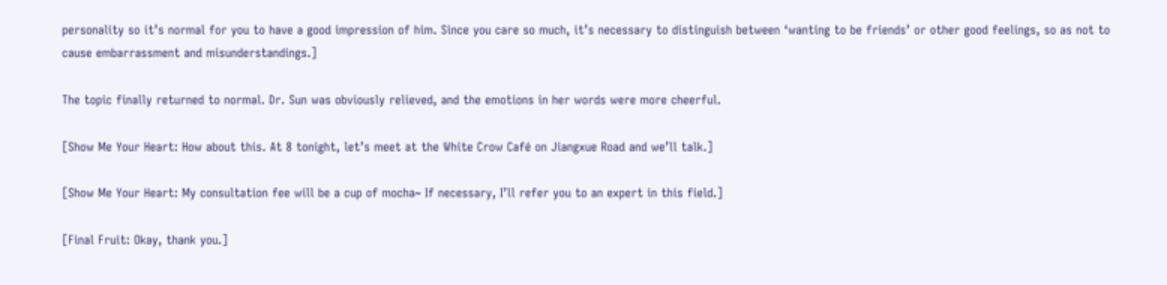personality so it’s normal for you to have a good impression of him. Since you care so much, it’s necessary to distinguish between ‘wanting to be friends’ or other good feelings, so as not to cause embarrassment and misunderstandings.]

The topic finally returned to normal. Dr. Sun was obviously relieved, and the emotions in her words were more cheerful.

[Show Me Your Heart: How about this. At 8 tonight, let’s meet at the White Crow Café on Jiangxue Road and we’ll talk.]

[Show Me Your Heart: My consultation fee will be a cup of mocha~ If necessary, I’ll refer you to an expert in this field.]

[Final Fruit: Okay, thank you.]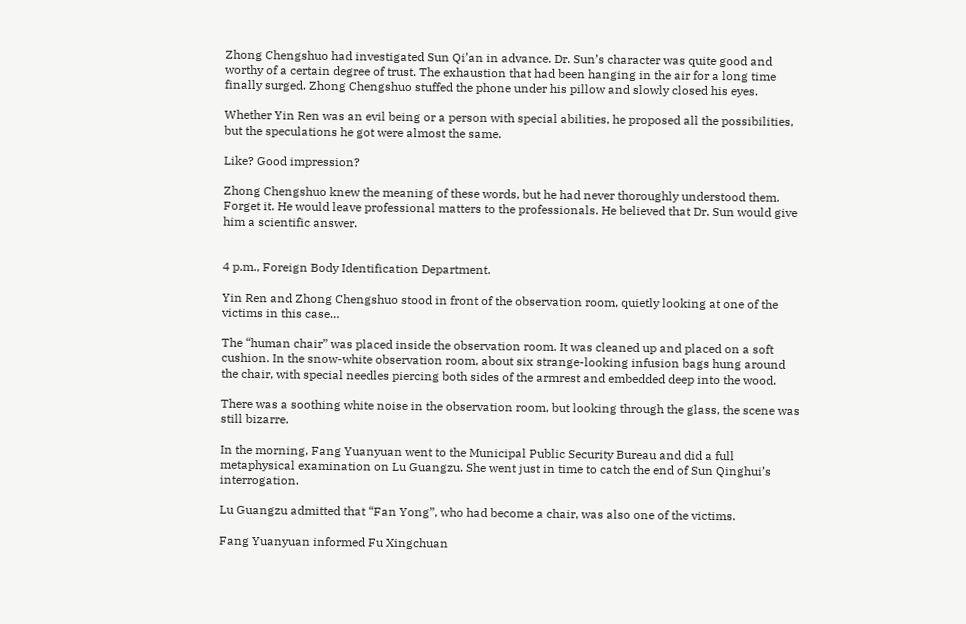Zhong Chengshuo had investigated Sun Qi’an in advance. Dr. Sun’s character was quite good and worthy of a certain degree of trust. The exhaustion that had been hanging in the air for a long time finally surged. Zhong Chengshuo stuffed the phone under his pillow and slowly closed his eyes.

Whether Yin Ren was an evil being or a person with special abilities, he proposed all the possibilities, but the speculations he got were almost the same.

Like? Good impression?

Zhong Chengshuo knew the meaning of these words, but he had never thoroughly understood them. Forget it. He would leave professional matters to the professionals. He believed that Dr. Sun would give him a scientific answer.


4 p.m., Foreign Body Identification Department.

Yin Ren and Zhong Chengshuo stood in front of the observation room, quietly looking at one of the victims in this case…

The “human chair” was placed inside the observation room. It was cleaned up and placed on a soft cushion. In the snow-white observation room, about six strange-looking infusion bags hung around the chair, with special needles piercing both sides of the armrest and embedded deep into the wood.

There was a soothing white noise in the observation room, but looking through the glass, the scene was still bizarre.

In the morning, Fang Yuanyuan went to the Municipal Public Security Bureau and did a full metaphysical examination on Lu Guangzu. She went just in time to catch the end of Sun Qinghui’s interrogation.

Lu Guangzu admitted that “Fan Yong”, who had become a chair, was also one of the victims.

Fang Yuanyuan informed Fu Xingchuan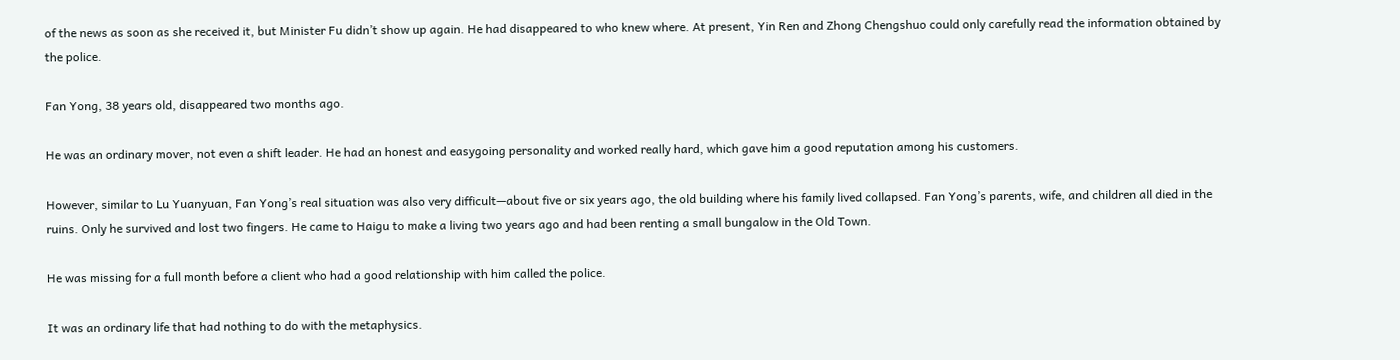of the news as soon as she received it, but Minister Fu didn’t show up again. He had disappeared to who knew where. At present, Yin Ren and Zhong Chengshuo could only carefully read the information obtained by the police.

Fan Yong, 38 years old, disappeared two months ago.

He was an ordinary mover, not even a shift leader. He had an honest and easygoing personality and worked really hard, which gave him a good reputation among his customers.

However, similar to Lu Yuanyuan, Fan Yong’s real situation was also very difficult—about five or six years ago, the old building where his family lived collapsed. Fan Yong’s parents, wife, and children all died in the ruins. Only he survived and lost two fingers. He came to Haigu to make a living two years ago and had been renting a small bungalow in the Old Town.

He was missing for a full month before a client who had a good relationship with him called the police.

It was an ordinary life that had nothing to do with the metaphysics.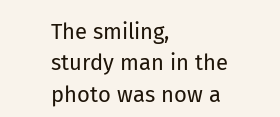The smiling, sturdy man in the photo was now a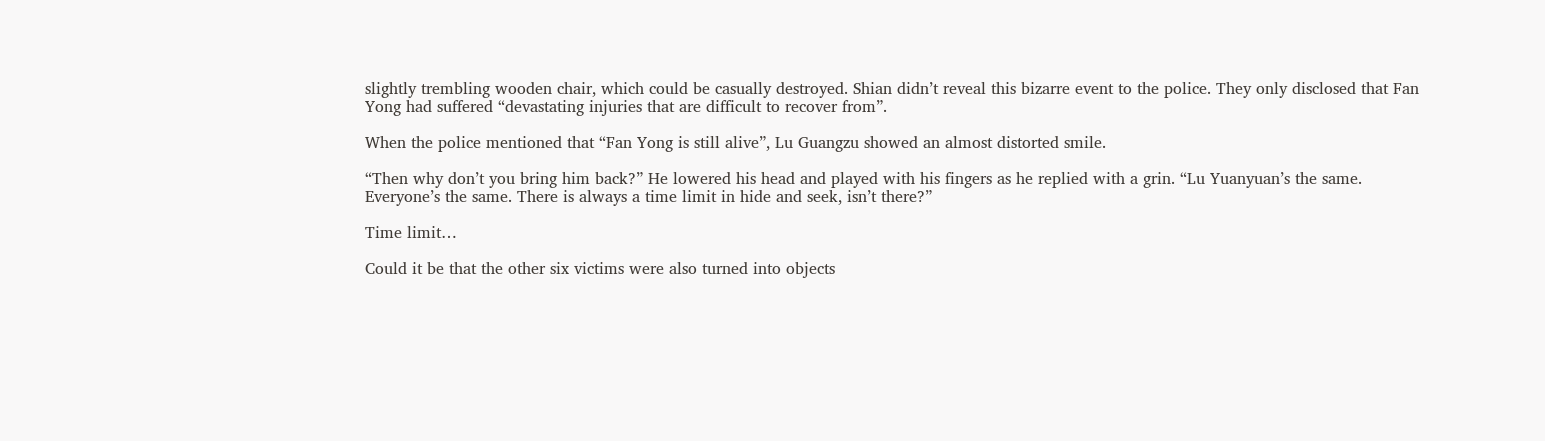slightly trembling wooden chair, which could be casually destroyed. Shian didn’t reveal this bizarre event to the police. They only disclosed that Fan Yong had suffered “devastating injuries that are difficult to recover from”.

When the police mentioned that “Fan Yong is still alive”, Lu Guangzu showed an almost distorted smile.

“Then why don’t you bring him back?” He lowered his head and played with his fingers as he replied with a grin. “Lu Yuanyuan’s the same. Everyone’s the same. There is always a time limit in hide and seek, isn’t there?”

Time limit…

Could it be that the other six victims were also turned into objects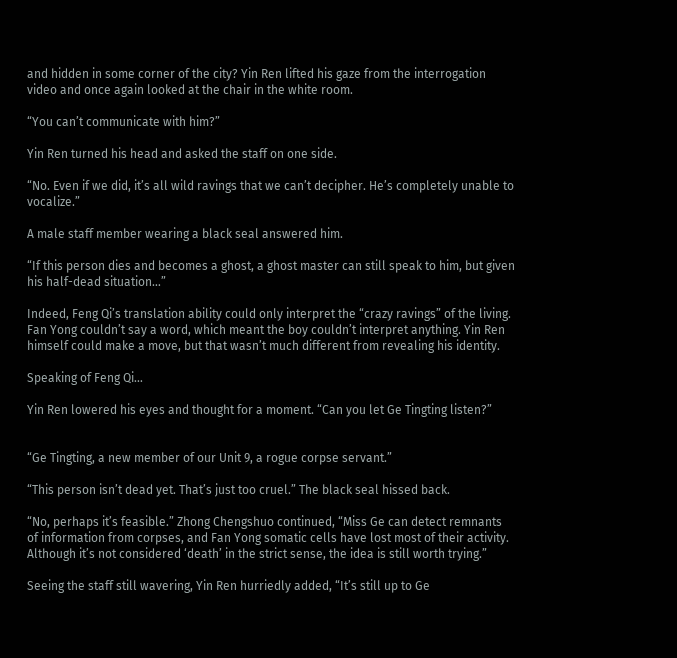and hidden in some corner of the city? Yin Ren lifted his gaze from the interrogation video and once again looked at the chair in the white room.

“You can’t communicate with him?”

Yin Ren turned his head and asked the staff on one side.

“No. Even if we did, it’s all wild ravings that we can’t decipher. He’s completely unable to vocalize.”

A male staff member wearing a black seal answered him.

“If this person dies and becomes a ghost, a ghost master can still speak to him, but given his half-dead situation…”

Indeed, Feng Qi’s translation ability could only interpret the “crazy ravings” of the living. Fan Yong couldn’t say a word, which meant the boy couldn’t interpret anything. Yin Ren himself could make a move, but that wasn’t much different from revealing his identity.

Speaking of Feng Qi…

Yin Ren lowered his eyes and thought for a moment. “Can you let Ge Tingting listen?”


“Ge Tingting, a new member of our Unit 9, a rogue corpse servant.”

“This person isn’t dead yet. That’s just too cruel.” The black seal hissed back.

“No, perhaps it’s feasible.” Zhong Chengshuo continued, “Miss Ge can detect remnants of information from corpses, and Fan Yong somatic cells have lost most of their activity. Although it’s not considered ‘death’ in the strict sense, the idea is still worth trying.”

Seeing the staff still wavering, Yin Ren hurriedly added, “It’s still up to Ge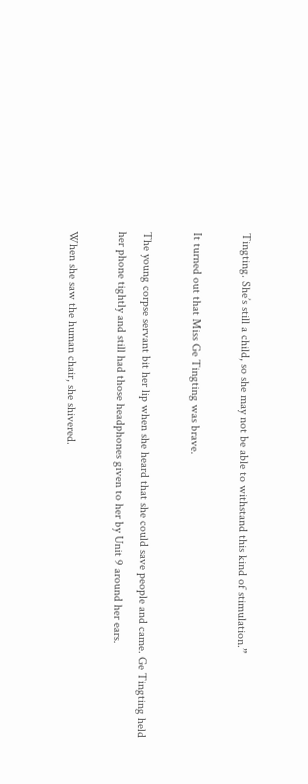Tingting. She’s still a child, so she may not be able to withstand this kind of stimulation.”

It turned out that Miss Ge Tingting was brave.

The young corpse servant bit her lip when she heard that she could save people and came. Ge Tingting held her phone tightly and still had those headphones given to her by Unit 9 around her ears.

When she saw the human chair, she shivered.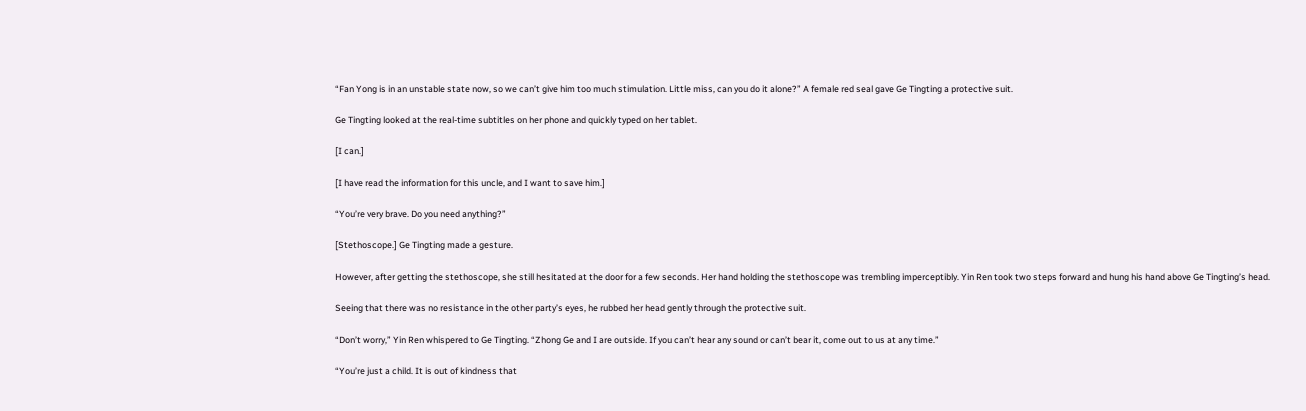“Fan Yong is in an unstable state now, so we can’t give him too much stimulation. Little miss, can you do it alone?” A female red seal gave Ge Tingting a protective suit.

Ge Tingting looked at the real-time subtitles on her phone and quickly typed on her tablet.

[I can.]

[I have read the information for this uncle, and I want to save him.]

“You’re very brave. Do you need anything?”

[Stethoscope.] Ge Tingting made a gesture.

However, after getting the stethoscope, she still hesitated at the door for a few seconds. Her hand holding the stethoscope was trembling imperceptibly. Yin Ren took two steps forward and hung his hand above Ge Tingting’s head.

Seeing that there was no resistance in the other party’s eyes, he rubbed her head gently through the protective suit.

“Don’t worry,” Yin Ren whispered to Ge Tingting. “Zhong Ge and I are outside. If you can’t hear any sound or can’t bear it, come out to us at any time.”

“You’re just a child. It is out of kindness that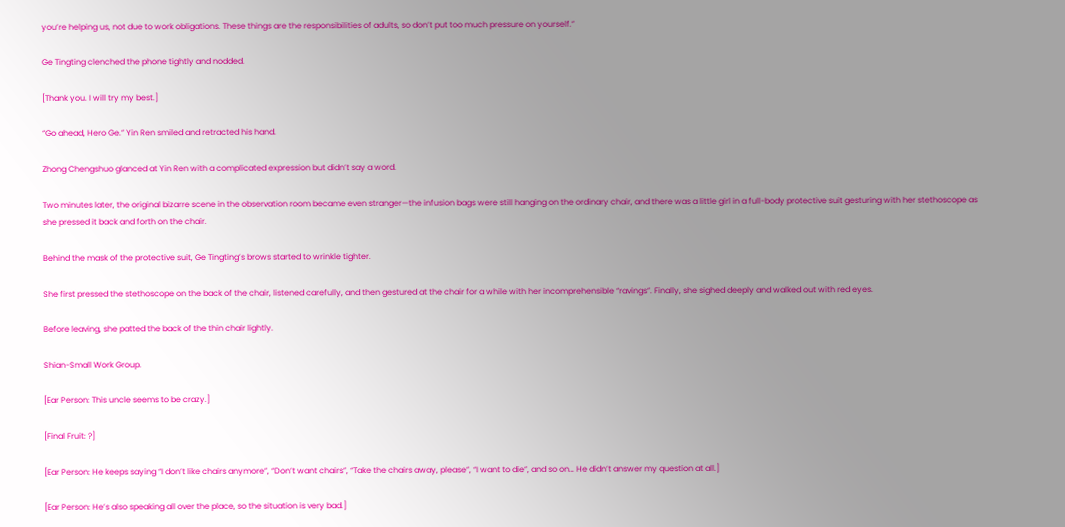you’re helping us, not due to work obligations. These things are the responsibilities of adults, so don’t put too much pressure on yourself.”

Ge Tingting clenched the phone tightly and nodded.

[Thank you. I will try my best.]

“Go ahead, Hero Ge.” Yin Ren smiled and retracted his hand.

Zhong Chengshuo glanced at Yin Ren with a complicated expression but didn’t say a word.

Two minutes later, the original bizarre scene in the observation room became even stranger—the infusion bags were still hanging on the ordinary chair, and there was a little girl in a full-body protective suit gesturing with her stethoscope as she pressed it back and forth on the chair.

Behind the mask of the protective suit, Ge Tingting’s brows started to wrinkle tighter.

She first pressed the stethoscope on the back of the chair, listened carefully, and then gestured at the chair for a while with her incomprehensible “ravings”. Finally, she sighed deeply and walked out with red eyes.

Before leaving, she patted the back of the thin chair lightly.

Shian-Small Work Group.

[Ear Person: This uncle seems to be crazy.]

[Final Fruit: ?]

[Ear Person: He keeps saying “I don’t like chairs anymore”, “Don’t want chairs”, “Take the chairs away, please”, “I want to die”, and so on… He didn’t answer my question at all.]

[Ear Person: He’s also speaking all over the place, so the situation is very bad.]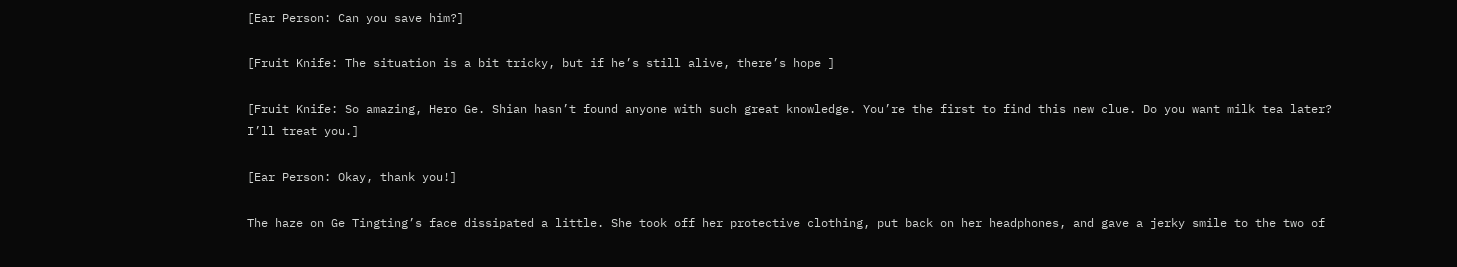[Ear Person: Can you save him?]

[Fruit Knife: The situation is a bit tricky, but if he’s still alive, there’s hope ]

[Fruit Knife: So amazing, Hero Ge. Shian hasn’t found anyone with such great knowledge. You’re the first to find this new clue. Do you want milk tea later? I’ll treat you.]

[Ear Person: Okay, thank you!]

The haze on Ge Tingting’s face dissipated a little. She took off her protective clothing, put back on her headphones, and gave a jerky smile to the two of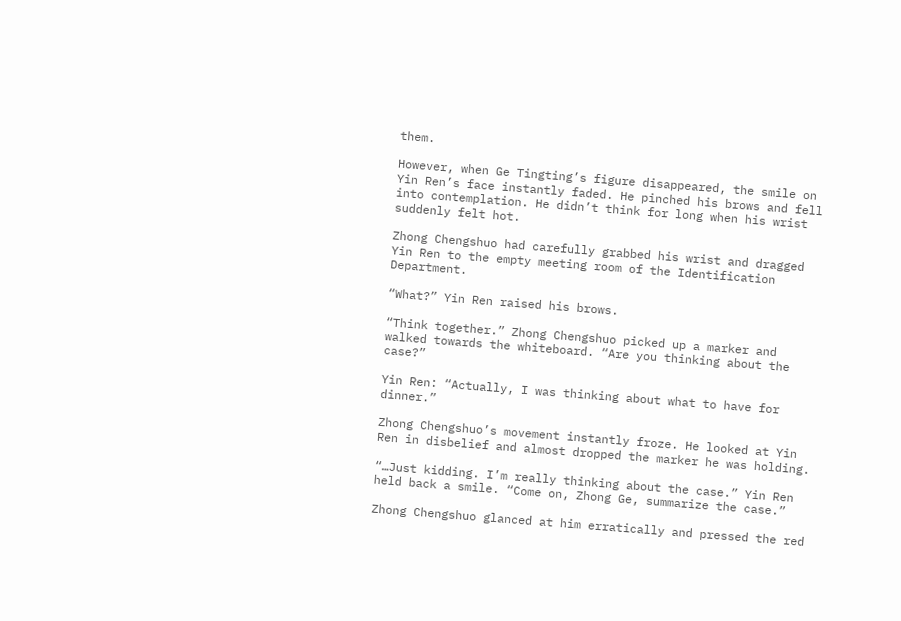them.

However, when Ge Tingting’s figure disappeared, the smile on Yin Ren’s face instantly faded. He pinched his brows and fell into contemplation. He didn’t think for long when his wrist suddenly felt hot.

Zhong Chengshuo had carefully grabbed his wrist and dragged Yin Ren to the empty meeting room of the Identification Department.

“What?” Yin Ren raised his brows.

“Think together.” Zhong Chengshuo picked up a marker and walked towards the whiteboard. “Are you thinking about the case?”

Yin Ren: “Actually, I was thinking about what to have for dinner.”

Zhong Chengshuo’s movement instantly froze. He looked at Yin Ren in disbelief and almost dropped the marker he was holding.

“…Just kidding. I’m really thinking about the case.” Yin Ren held back a smile. “Come on, Zhong Ge, summarize the case.”

Zhong Chengshuo glanced at him erratically and pressed the red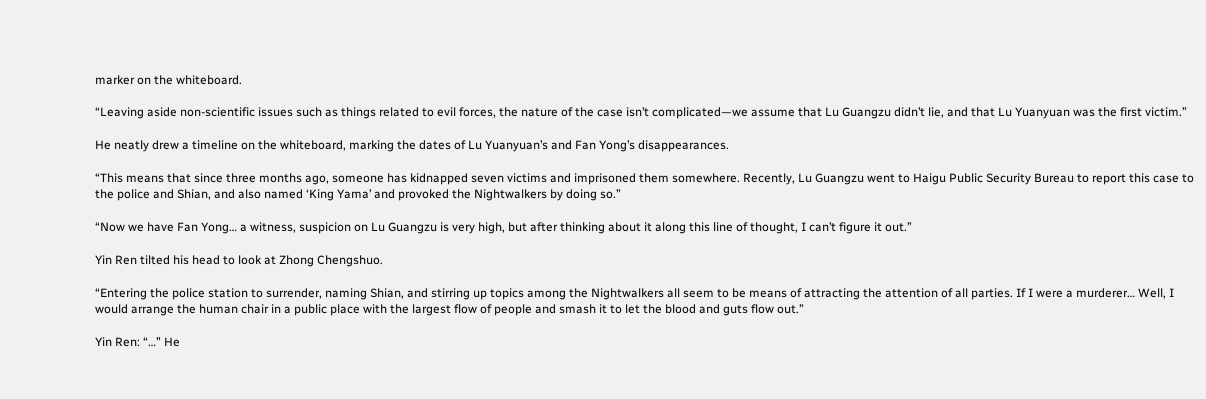marker on the whiteboard.

“Leaving aside non-scientific issues such as things related to evil forces, the nature of the case isn’t complicated—we assume that Lu Guangzu didn’t lie, and that Lu Yuanyuan was the first victim.”

He neatly drew a timeline on the whiteboard, marking the dates of Lu Yuanyuan’s and Fan Yong’s disappearances.

“This means that since three months ago, someone has kidnapped seven victims and imprisoned them somewhere. Recently, Lu Guangzu went to Haigu Public Security Bureau to report this case to the police and Shian, and also named ‘King Yama’ and provoked the Nightwalkers by doing so.”

“Now we have Fan Yong… a witness, suspicion on Lu Guangzu is very high, but after thinking about it along this line of thought, I can’t figure it out.”

Yin Ren tilted his head to look at Zhong Chengshuo.

“Entering the police station to surrender, naming Shian, and stirring up topics among the Nightwalkers all seem to be means of attracting the attention of all parties. If I were a murderer… Well, I would arrange the human chair in a public place with the largest flow of people and smash it to let the blood and guts flow out.”

Yin Ren: “…” He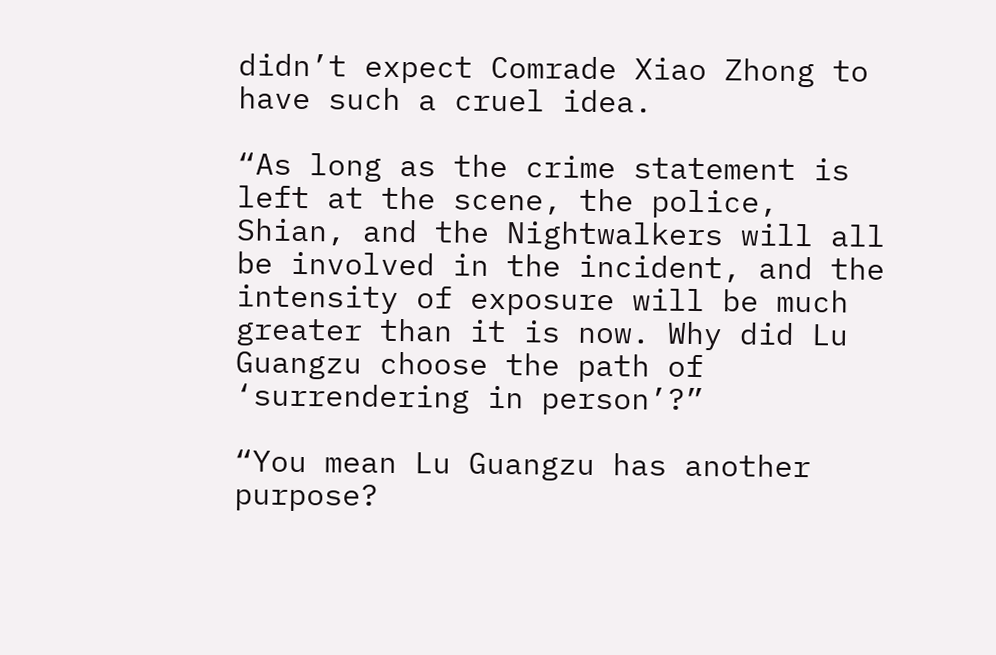didn’t expect Comrade Xiao Zhong to have such a cruel idea.

“As long as the crime statement is left at the scene, the police, Shian, and the Nightwalkers will all be involved in the incident, and the intensity of exposure will be much greater than it is now. Why did Lu Guangzu choose the path of ‘surrendering in person’?”

“You mean Lu Guangzu has another purpose?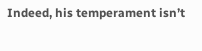Indeed, his temperament isn’t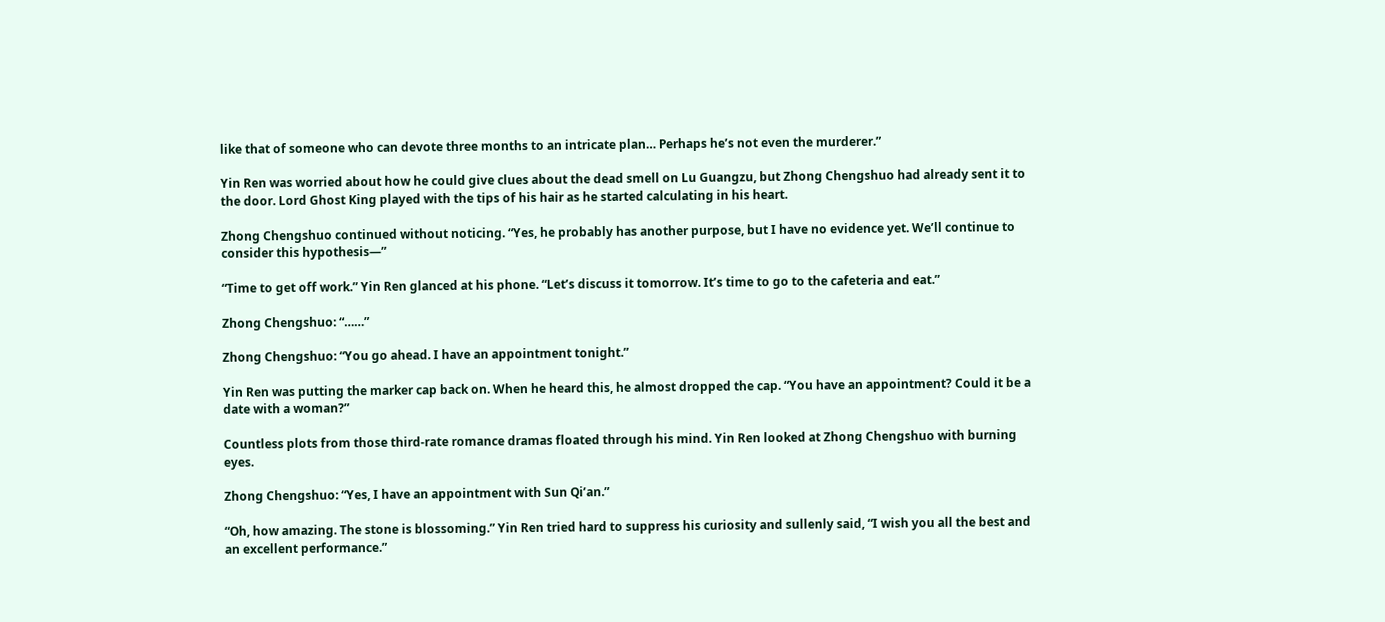like that of someone who can devote three months to an intricate plan… Perhaps he’s not even the murderer.”

Yin Ren was worried about how he could give clues about the dead smell on Lu Guangzu, but Zhong Chengshuo had already sent it to the door. Lord Ghost King played with the tips of his hair as he started calculating in his heart.

Zhong Chengshuo continued without noticing. “Yes, he probably has another purpose, but I have no evidence yet. We’ll continue to consider this hypothesis—”

“Time to get off work.” Yin Ren glanced at his phone. “Let’s discuss it tomorrow. It’s time to go to the cafeteria and eat.”

Zhong Chengshuo: “……”

Zhong Chengshuo: “You go ahead. I have an appointment tonight.”

Yin Ren was putting the marker cap back on. When he heard this, he almost dropped the cap. “You have an appointment? Could it be a date with a woman?”

Countless plots from those third-rate romance dramas floated through his mind. Yin Ren looked at Zhong Chengshuo with burning eyes.

Zhong Chengshuo: “Yes, I have an appointment with Sun Qi’an.”

“Oh, how amazing. The stone is blossoming.” Yin Ren tried hard to suppress his curiosity and sullenly said, “I wish you all the best and an excellent performance.”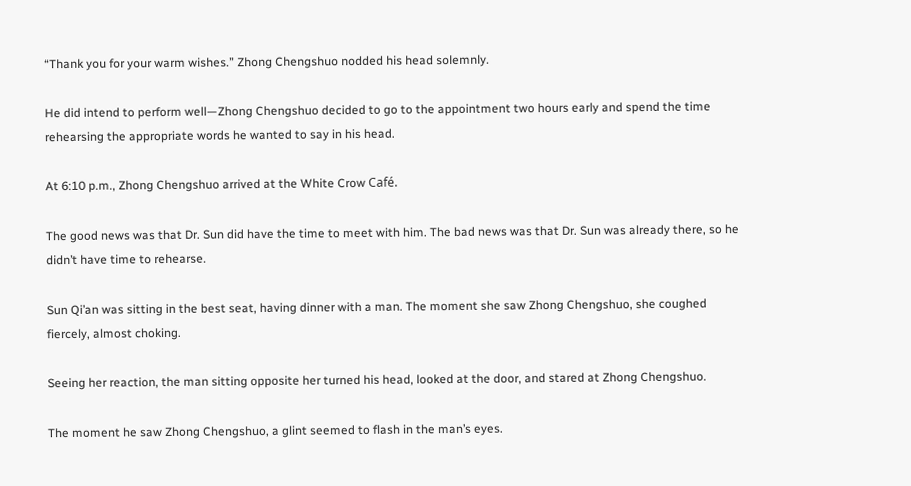“Thank you for your warm wishes.” Zhong Chengshuo nodded his head solemnly.

He did intend to perform well—Zhong Chengshuo decided to go to the appointment two hours early and spend the time rehearsing the appropriate words he wanted to say in his head.

At 6:10 p.m., Zhong Chengshuo arrived at the White Crow Café.

The good news was that Dr. Sun did have the time to meet with him. The bad news was that Dr. Sun was already there, so he didn’t have time to rehearse.

Sun Qi’an was sitting in the best seat, having dinner with a man. The moment she saw Zhong Chengshuo, she coughed fiercely, almost choking.

Seeing her reaction, the man sitting opposite her turned his head, looked at the door, and stared at Zhong Chengshuo.

The moment he saw Zhong Chengshuo, a glint seemed to flash in the man’s eyes.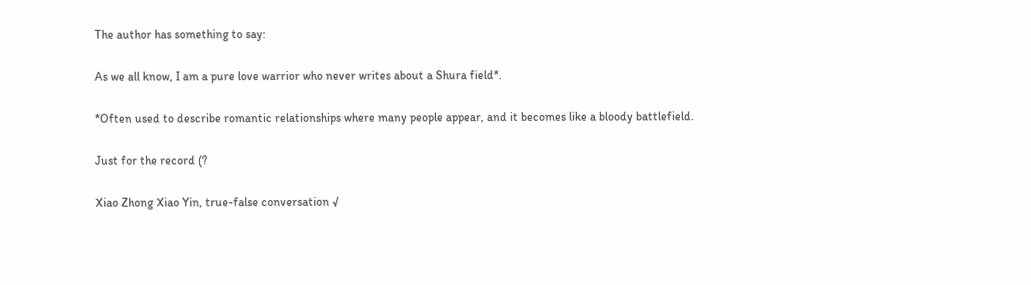The author has something to say:

As we all know, I am a pure love warrior who never writes about a Shura field*.

*Often used to describe romantic relationships where many people appear, and it becomes like a bloody battlefield.

Just for the record (?

Xiao Zhong Xiao Yin, true-false conversation √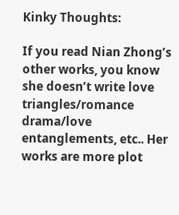Kinky Thoughts:

If you read Nian Zhong’s other works, you know she doesn’t write love triangles/romance drama/love entanglements, etc.. Her works are more plot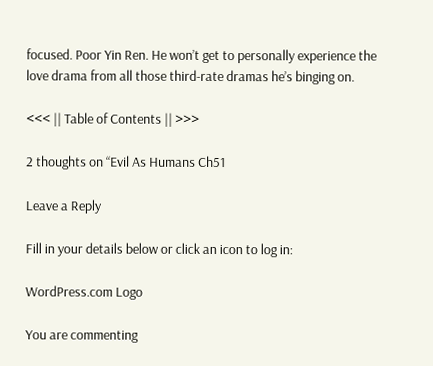focused. Poor Yin Ren. He won’t get to personally experience the love drama from all those third-rate dramas he’s binging on.

<<< || Table of Contents || >>>

2 thoughts on “Evil As Humans Ch51

Leave a Reply

Fill in your details below or click an icon to log in:

WordPress.com Logo

You are commenting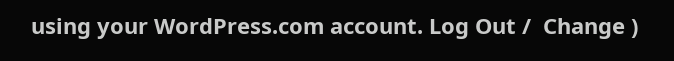using your WordPress.com account. Log Out /  Change )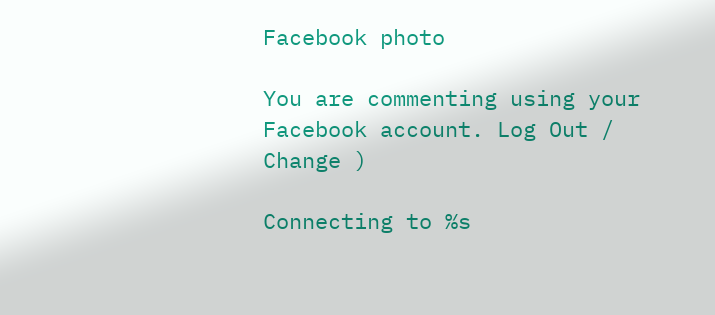Facebook photo

You are commenting using your Facebook account. Log Out /  Change )

Connecting to %s